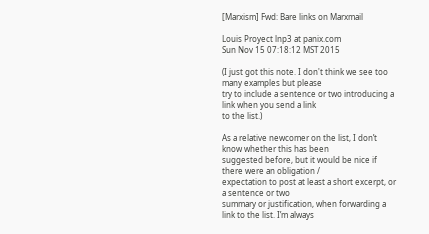[Marxism] Fwd: Bare links on Marxmail

Louis Proyect lnp3 at panix.com
Sun Nov 15 07:18:12 MST 2015

(I just got this note. I don't think we see too many examples but please
try to include a sentence or two introducing a link when you send a link
to the list.)

As a relative newcomer on the list, I don’t know whether this has been
suggested before, but it would be nice if there were an obligation /
expectation to post at least a short excerpt, or a sentence or two
summary or justification, when forwarding a link to the list. I’m always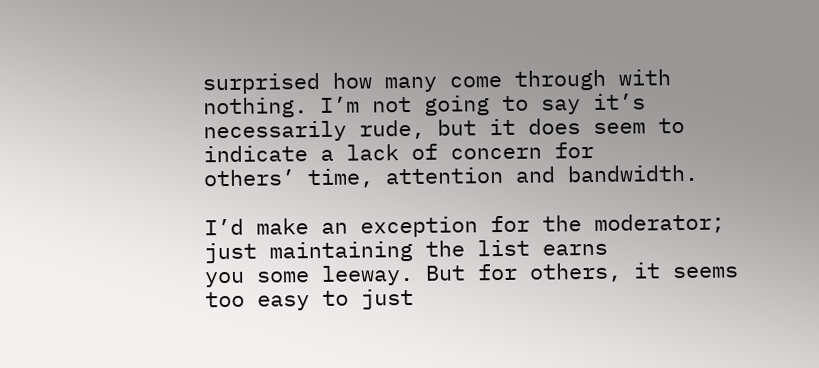surprised how many come through with nothing. I’m not going to say it’s
necessarily rude, but it does seem to indicate a lack of concern for
others’ time, attention and bandwidth.

I’d make an exception for the moderator; just maintaining the list earns
you some leeway. But for others, it seems too easy to just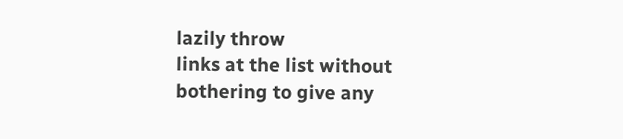lazily throw
links at the list without bothering to give any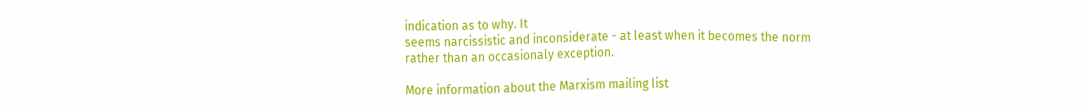indication as to why. It
seems narcissistic and inconsiderate - at least when it becomes the norm
rather than an occasionaly exception.

More information about the Marxism mailing list